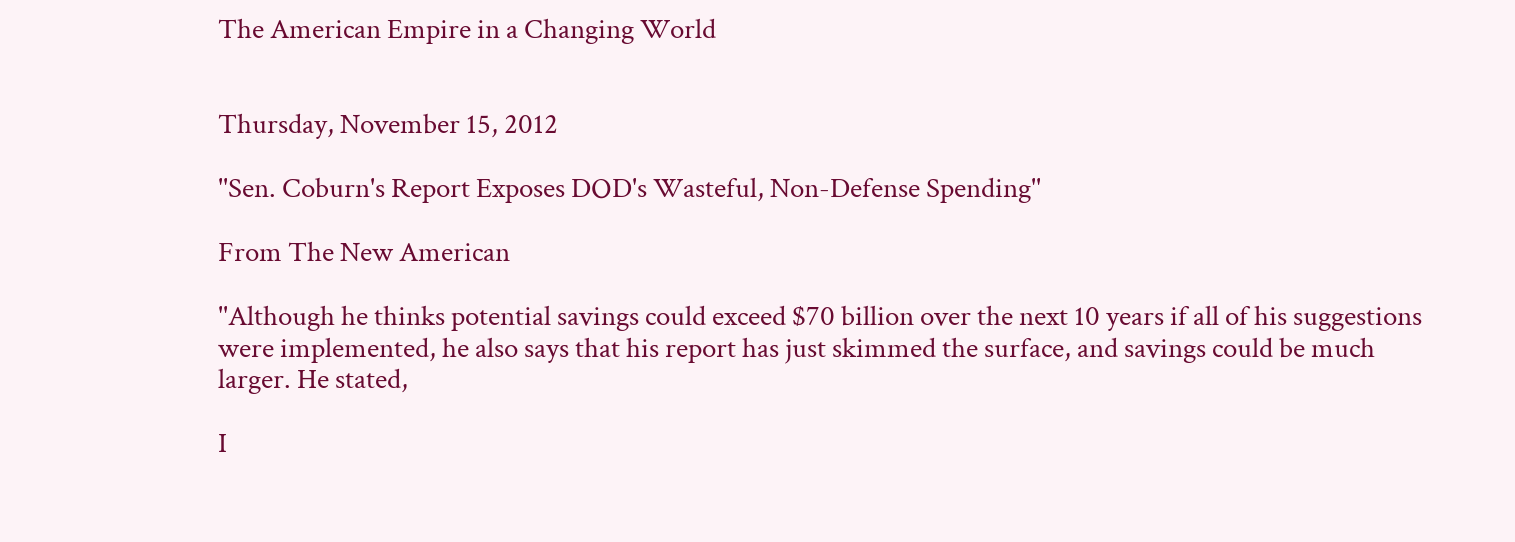The American Empire in a Changing World


Thursday, November 15, 2012

''Sen. Coburn's Report Exposes DOD's Wasteful, Non-Defense Spending''

From The New American

''Although he thinks potential savings could exceed $70 billion over the next 10 years if all of his suggestions were implemented, he also says that his report has just skimmed the surface, and savings could be much larger. He stated,

I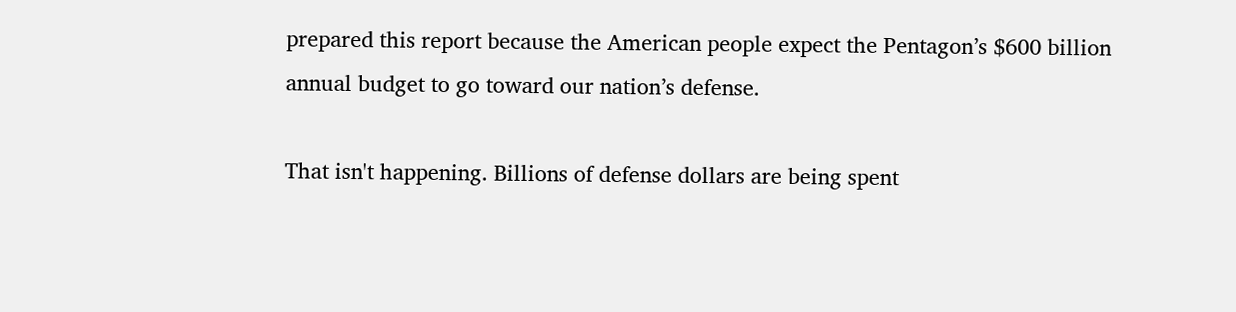prepared this report because the American people expect the Pentagon’s $600 billion annual budget to go toward our nation’s defense.

That isn't happening. Billions of defense dollars are being spent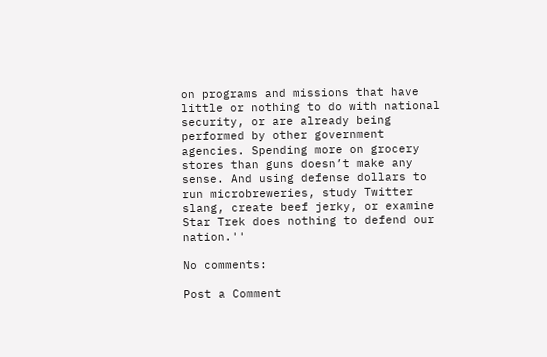on programs and missions that have little or nothing to do with national security, or are already being performed by other government agencies. Spending more on grocery stores than guns doesn’t make any sense. And using defense dollars to run microbreweries, study Twitter slang, create beef jerky, or examine Star Trek does nothing to defend our nation.''

No comments:

Post a Comment